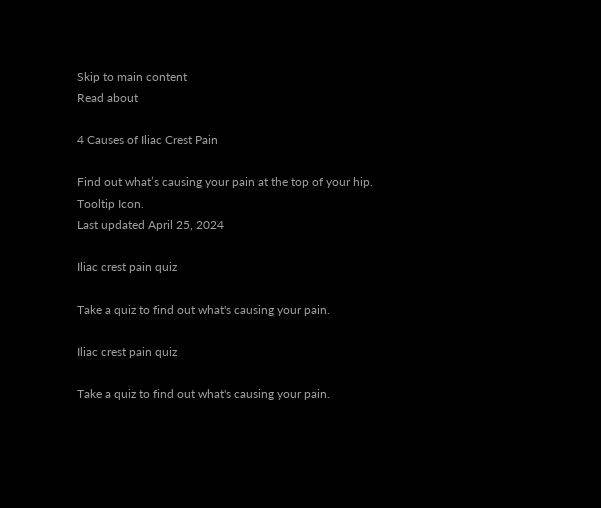Skip to main content
Read about

4 Causes of Iliac Crest Pain

Find out what’s causing your pain at the top of your hip.
Tooltip Icon.
Last updated April 25, 2024

Iliac crest pain quiz

Take a quiz to find out what's causing your pain.

Iliac crest pain quiz

Take a quiz to find out what's causing your pain.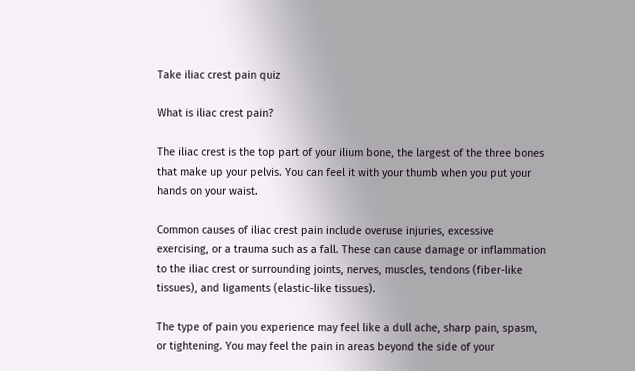Take iliac crest pain quiz

What is iliac crest pain?

The iliac crest is the top part of your ilium bone, the largest of the three bones that make up your pelvis. You can feel it with your thumb when you put your hands on your waist.

Common causes of iliac crest pain include overuse injuries, excessive exercising, or a trauma such as a fall. These can cause damage or inflammation to the iliac crest or surrounding joints, nerves, muscles, tendons (fiber-like tissues), and ligaments (elastic-like tissues).

The type of pain you experience may feel like a dull ache, sharp pain, spasm, or tightening. You may feel the pain in areas beyond the side of your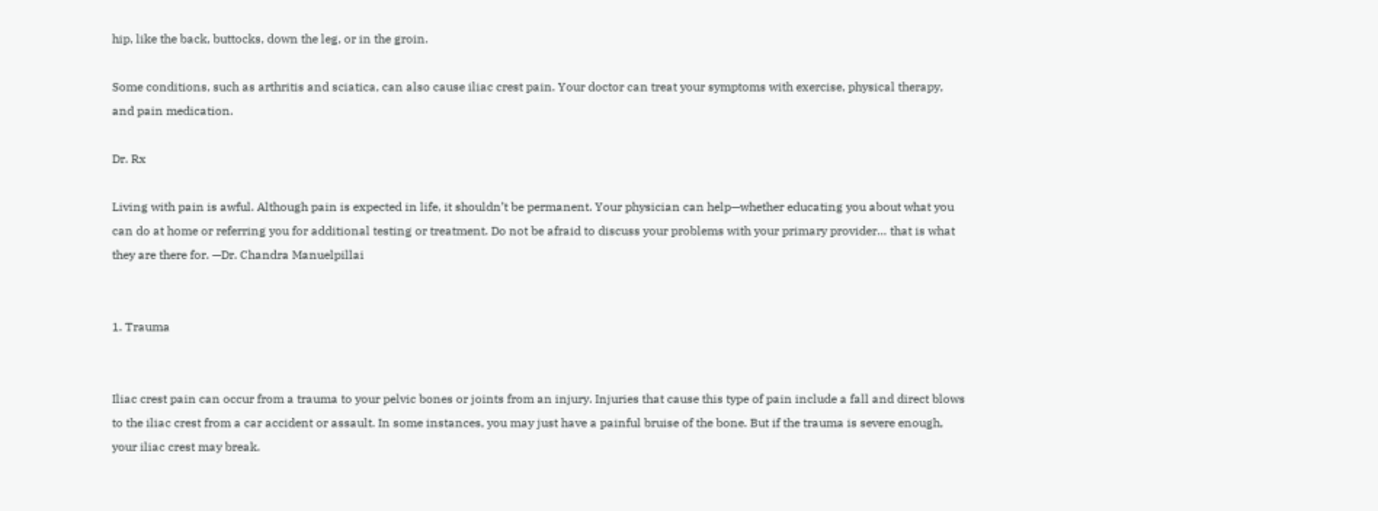hip, like the back, buttocks, down the leg, or in the groin.

Some conditions, such as arthritis and sciatica, can also cause iliac crest pain. Your doctor can treat your symptoms with exercise, physical therapy, and pain medication.

Dr. Rx

Living with pain is awful. Although pain is expected in life, it shouldn’t be permanent. Your physician can help—whether educating you about what you can do at home or referring you for additional testing or treatment. Do not be afraid to discuss your problems with your primary provider… that is what they are there for. —Dr. Chandra Manuelpillai


1. Trauma


Iliac crest pain can occur from a trauma to your pelvic bones or joints from an injury. Injuries that cause this type of pain include a fall and direct blows to the iliac crest from a car accident or assault. In some instances, you may just have a painful bruise of the bone. But if the trauma is severe enough, your iliac crest may break.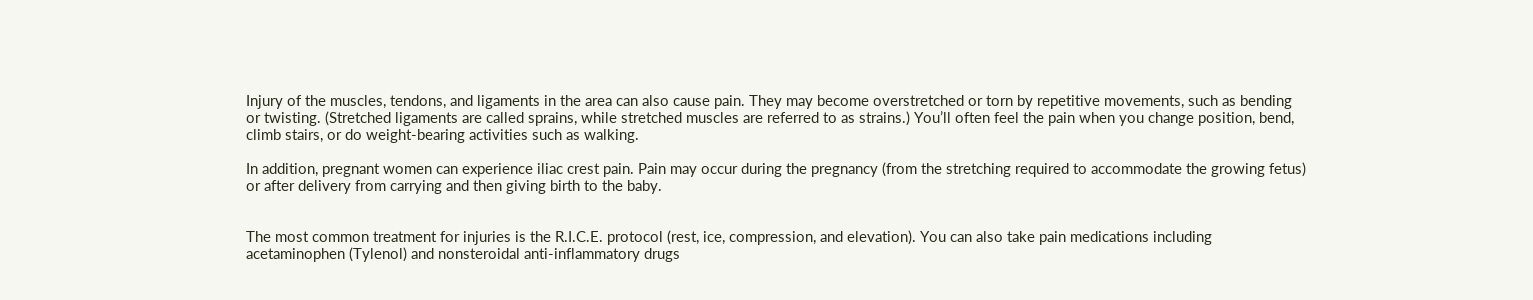Injury of the muscles, tendons, and ligaments in the area can also cause pain. They may become overstretched or torn by repetitive movements, such as bending or twisting. (Stretched ligaments are called sprains, while stretched muscles are referred to as strains.) You’ll often feel the pain when you change position, bend, climb stairs, or do weight-bearing activities such as walking.

In addition, pregnant women can experience iliac crest pain. Pain may occur during the pregnancy (from the stretching required to accommodate the growing fetus) or after delivery from carrying and then giving birth to the baby.


The most common treatment for injuries is the R.I.C.E. protocol (rest, ice, compression, and elevation). You can also take pain medications including acetaminophen (Tylenol) and nonsteroidal anti-inflammatory drugs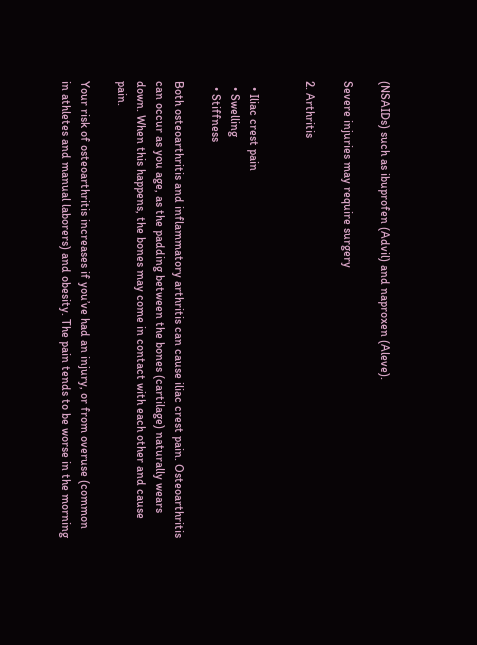(NSAIDs) such as ibuprofen (Advil) and naproxen (Aleve).

Severe injuries may require surgery

2. Arthritis


  • Iliac crest pain
  • Swelling
  • Stiffness

Both osteoarthritis and inflammatory arthritis can cause iliac crest pain. Osteoarthritis can occur as you age, as the padding between the bones (cartilage) naturally wears down. When this happens, the bones may come in contact with each other and cause pain.

Your risk of osteoarthritis increases if you’ve had an injury, or from overuse (common in athletes and manual laborers) and obesity. The pain tends to be worse in the morning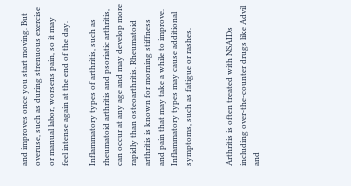and improves once you start moving. But overuse, such as during strenuous exercise or manual labor, worsens pain, so it may feel intense again at the end of the day.

Inflammatory types of arthritis, such as rheumatoid arthritis and psoriatic arthritis, can occur at any age and may develop more rapidly than osteoarthritis. Rheumatoid arthritis is known for morning stiffness and pain that may take a while to improve. Inflammatory types may cause additional symptoms, such as fatigue or rashes.


Arthritis is often treated with NSAIDs including over-the-counter drugs like Advil and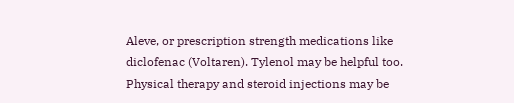Aleve, or prescription strength medications like diclofenac (Voltaren). Tylenol may be helpful too. Physical therapy and steroid injections may be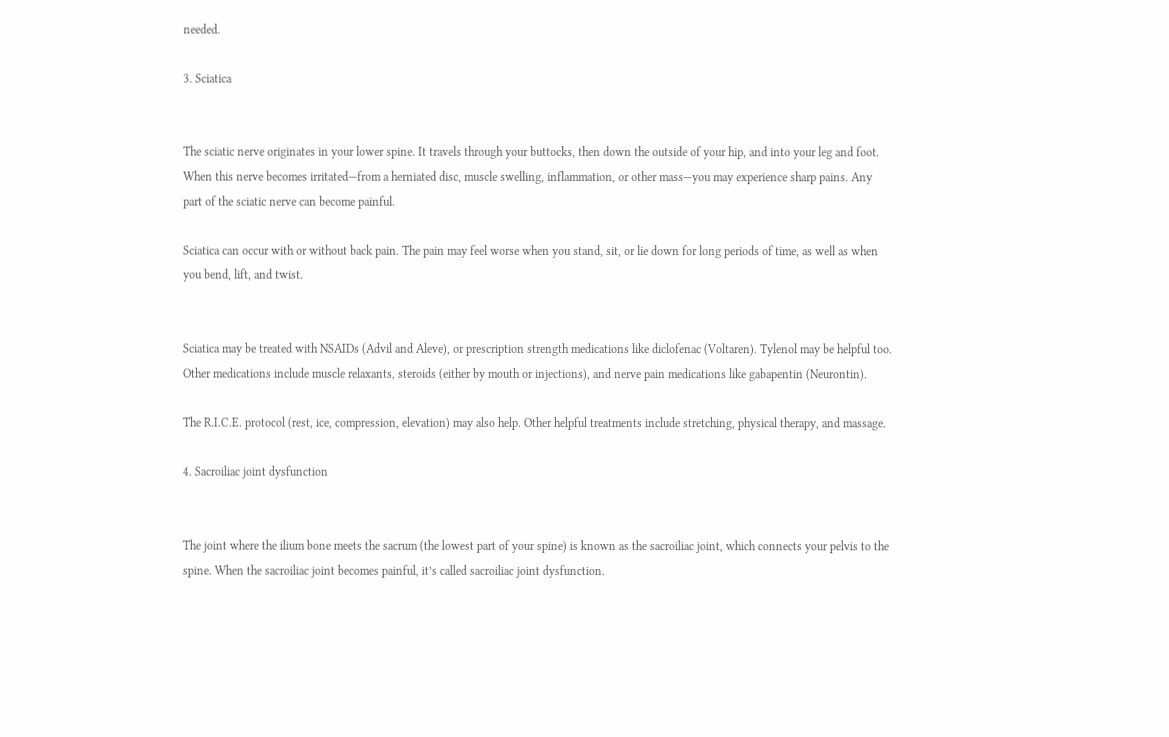needed.

3. Sciatica


The sciatic nerve originates in your lower spine. It travels through your buttocks, then down the outside of your hip, and into your leg and foot. When this nerve becomes irritated—from a herniated disc, muscle swelling, inflammation, or other mass—you may experience sharp pains. Any part of the sciatic nerve can become painful.

Sciatica can occur with or without back pain. The pain may feel worse when you stand, sit, or lie down for long periods of time, as well as when you bend, lift, and twist.


Sciatica may be treated with NSAIDs (Advil and Aleve), or prescription strength medications like diclofenac (Voltaren). Tylenol may be helpful too. Other medications include muscle relaxants, steroids (either by mouth or injections), and nerve pain medications like gabapentin (Neurontin).

The R.I.C.E. protocol (rest, ice, compression, elevation) may also help. Other helpful treatments include stretching, physical therapy, and massage.

4. Sacroiliac joint dysfunction


The joint where the ilium bone meets the sacrum (the lowest part of your spine) is known as the sacroiliac joint, which connects your pelvis to the spine. When the sacroiliac joint becomes painful, it’s called sacroiliac joint dysfunction.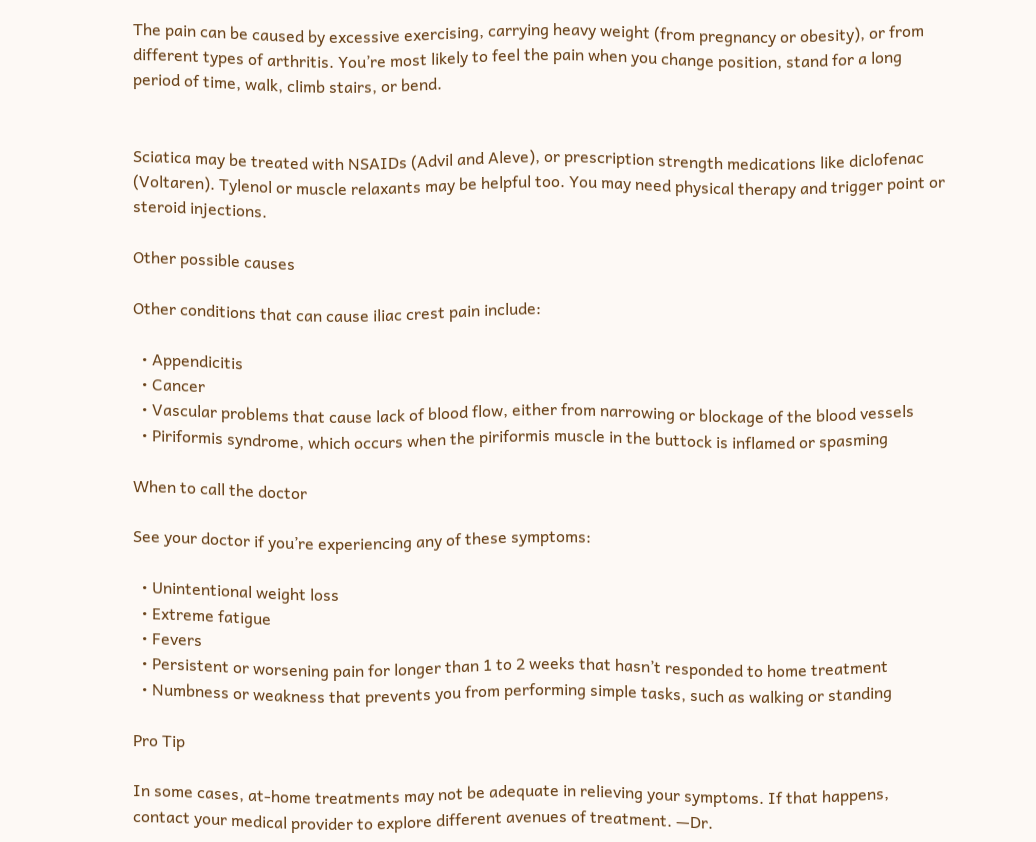The pain can be caused by excessive exercising, carrying heavy weight (from pregnancy or obesity), or from different types of arthritis. You’re most likely to feel the pain when you change position, stand for a long period of time, walk, climb stairs, or bend.


Sciatica may be treated with NSAIDs (Advil and Aleve), or prescription strength medications like diclofenac (Voltaren). Tylenol or muscle relaxants may be helpful too. You may need physical therapy and trigger point or steroid injections.

Other possible causes

Other conditions that can cause iliac crest pain include:

  • Appendicitis
  • Cancer
  • Vascular problems that cause lack of blood flow, either from narrowing or blockage of the blood vessels
  • Piriformis syndrome, which occurs when the piriformis muscle in the buttock is inflamed or spasming

When to call the doctor

See your doctor if you’re experiencing any of these symptoms:

  • Unintentional weight loss
  • Extreme fatigue
  • Fevers
  • Persistent or worsening pain for longer than 1 to 2 weeks that hasn’t responded to home treatment
  • Numbness or weakness that prevents you from performing simple tasks, such as walking or standing

Pro Tip

In some cases, at-home treatments may not be adequate in relieving your symptoms. If that happens, contact your medical provider to explore different avenues of treatment. —Dr.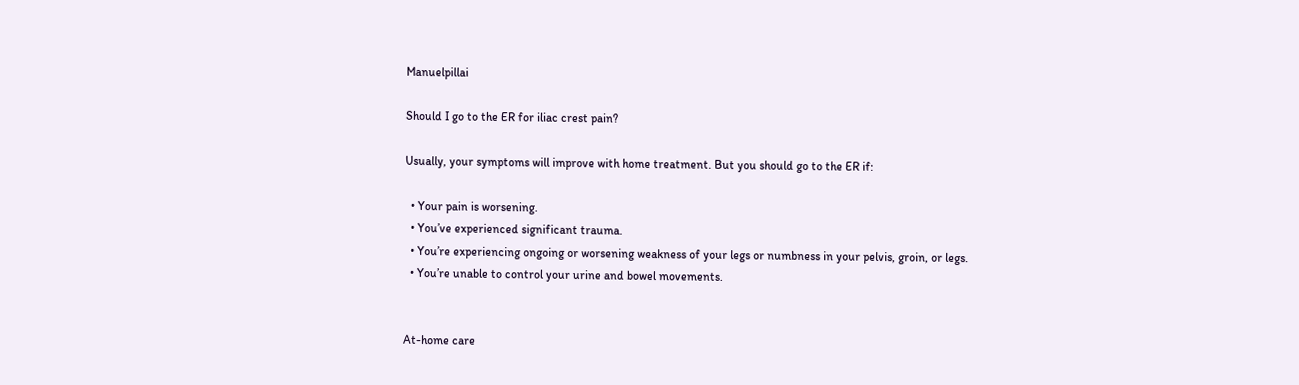Manuelpillai

Should I go to the ER for iliac crest pain?

Usually, your symptoms will improve with home treatment. But you should go to the ER if:

  • Your pain is worsening.
  • You’ve experienced significant trauma.
  • You’re experiencing ongoing or worsening weakness of your legs or numbness in your pelvis, groin, or legs.
  • You’re unable to control your urine and bowel movements.


At-home care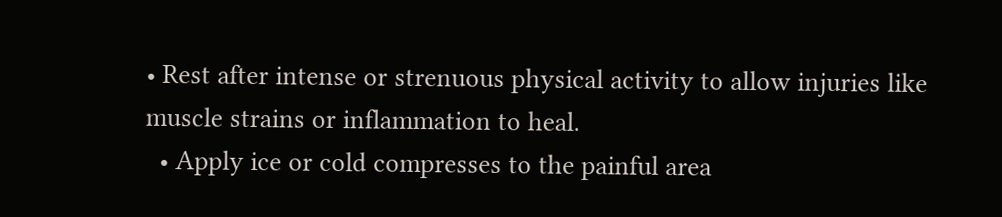• Rest after intense or strenuous physical activity to allow injuries like muscle strains or inflammation to heal.
  • Apply ice or cold compresses to the painful area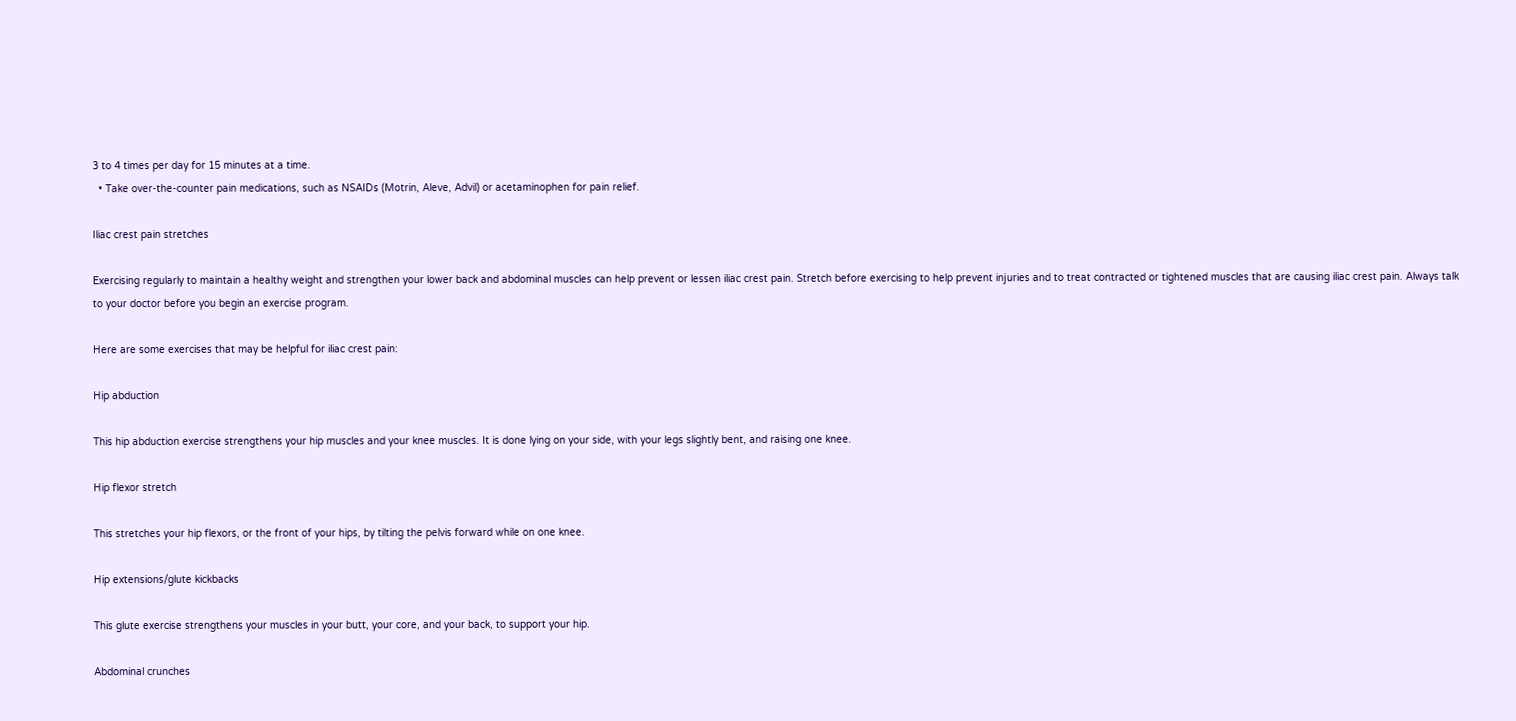3 to 4 times per day for 15 minutes at a time.
  • Take over-the-counter pain medications, such as NSAIDs (Motrin, Aleve, Advil) or acetaminophen for pain relief.

Iliac crest pain stretches

Exercising regularly to maintain a healthy weight and strengthen your lower back and abdominal muscles can help prevent or lessen iliac crest pain. Stretch before exercising to help prevent injuries and to treat contracted or tightened muscles that are causing iliac crest pain. Always talk to your doctor before you begin an exercise program.

Here are some exercises that may be helpful for iliac crest pain:

Hip abduction

This hip abduction exercise strengthens your hip muscles and your knee muscles. It is done lying on your side, with your legs slightly bent, and raising one knee.

Hip flexor stretch

This stretches your hip flexors, or the front of your hips, by tilting the pelvis forward while on one knee.

Hip extensions/glute kickbacks

This glute exercise strengthens your muscles in your butt, your core, and your back, to support your hip.

Abdominal crunches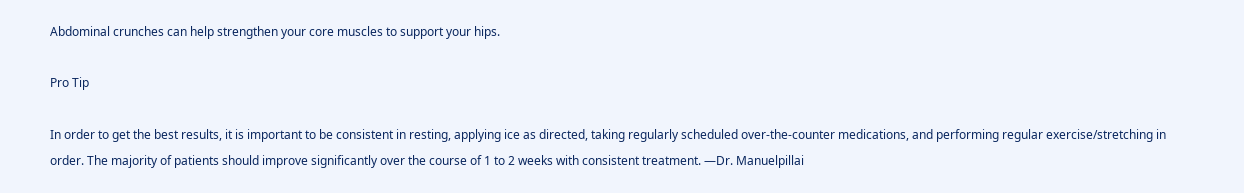Abdominal crunches can help strengthen your core muscles to support your hips.

Pro Tip

In order to get the best results, it is important to be consistent in resting, applying ice as directed, taking regularly scheduled over-the-counter medications, and performing regular exercise/stretching in order. The majority of patients should improve significantly over the course of 1 to 2 weeks with consistent treatment. —Dr. Manuelpillai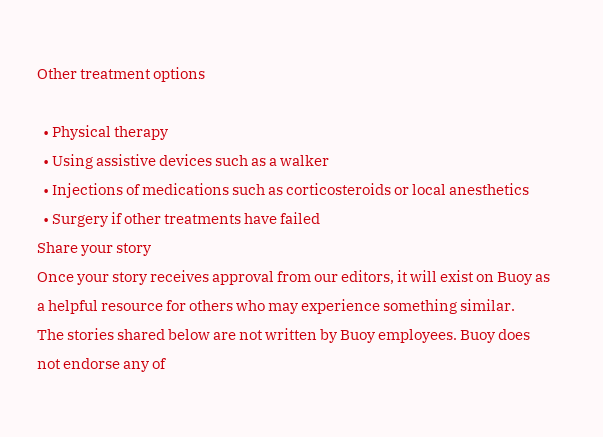Other treatment options

  • Physical therapy
  • Using assistive devices such as a walker
  • Injections of medications such as corticosteroids or local anesthetics
  • Surgery if other treatments have failed
Share your story
Once your story receives approval from our editors, it will exist on Buoy as a helpful resource for others who may experience something similar.
The stories shared below are not written by Buoy employees. Buoy does not endorse any of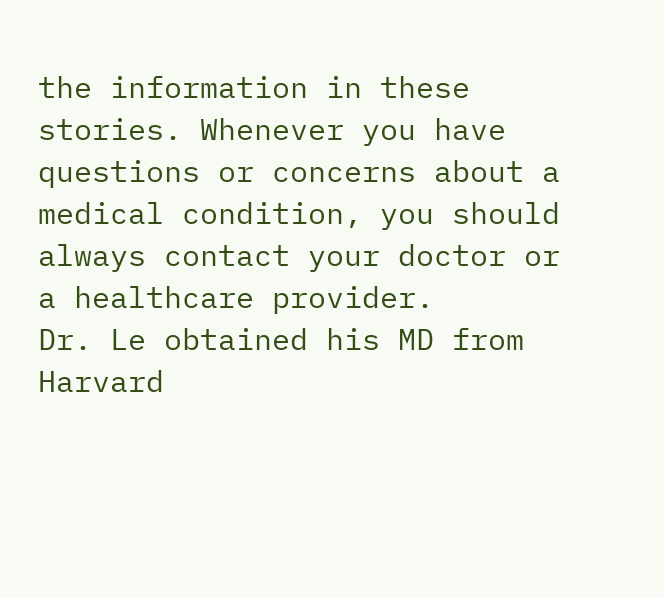the information in these stories. Whenever you have questions or concerns about a medical condition, you should always contact your doctor or a healthcare provider.
Dr. Le obtained his MD from Harvard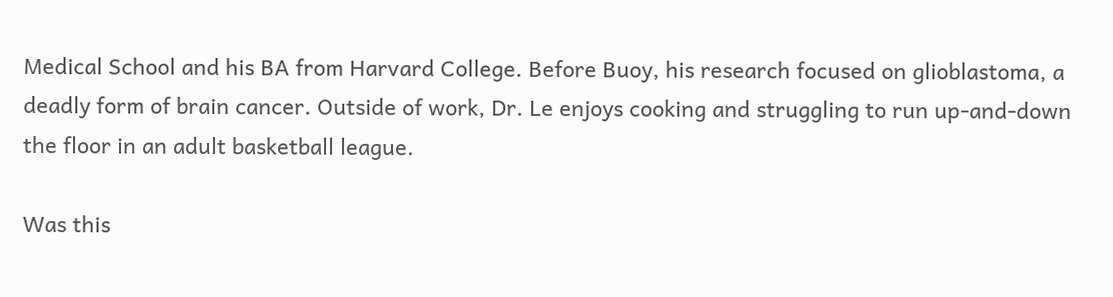Medical School and his BA from Harvard College. Before Buoy, his research focused on glioblastoma, a deadly form of brain cancer. Outside of work, Dr. Le enjoys cooking and struggling to run up-and-down the floor in an adult basketball league.

Was this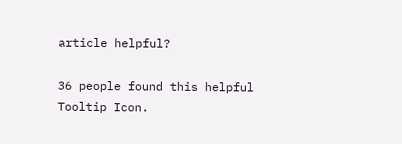article helpful?

36 people found this helpful
Tooltip Icon.